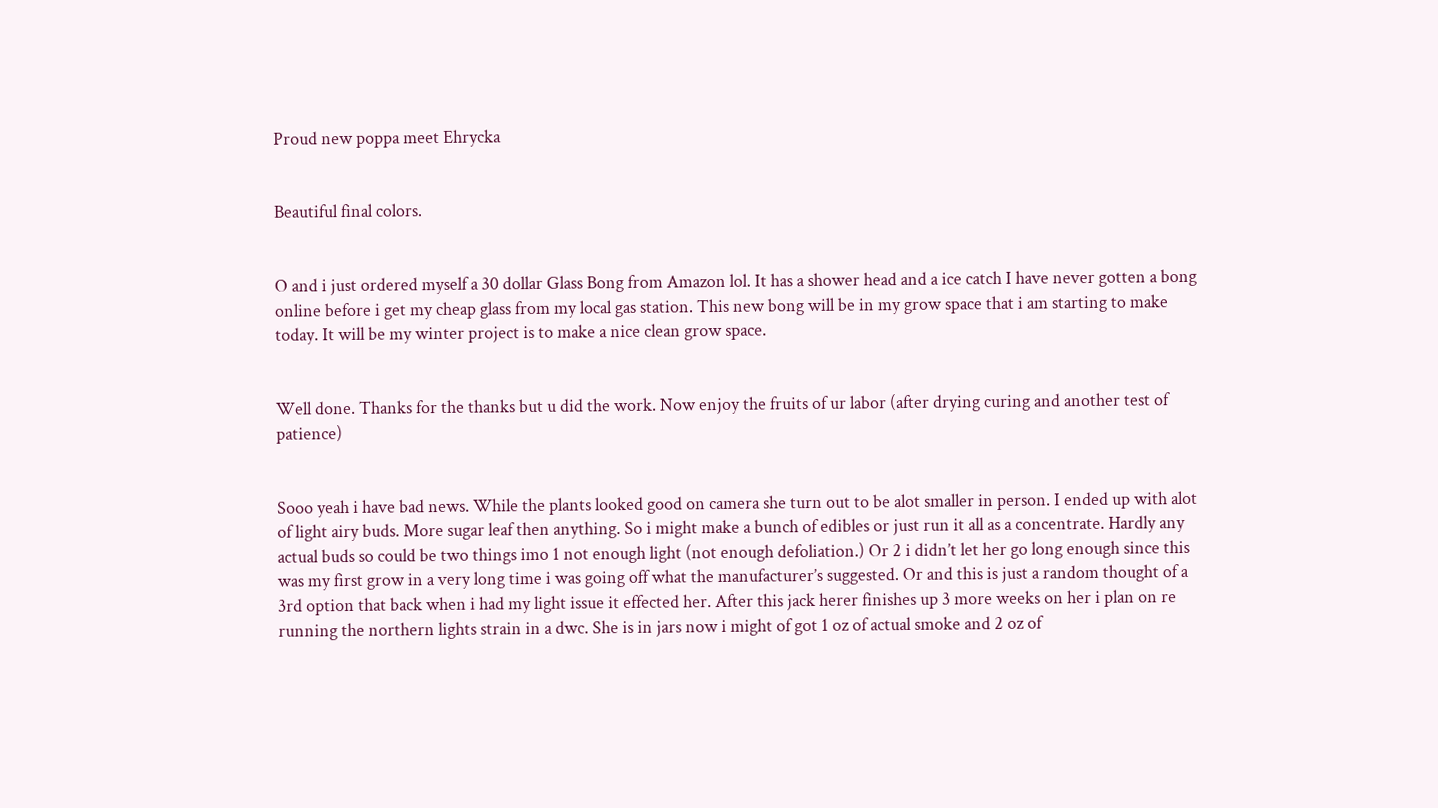Proud new poppa meet Ehrycka


Beautiful final colors.


O and i just ordered myself a 30 dollar Glass Bong from Amazon lol. It has a shower head and a ice catch I have never gotten a bong online before i get my cheap glass from my local gas station. This new bong will be in my grow space that i am starting to make today. It will be my winter project is to make a nice clean grow space.


Well done. Thanks for the thanks but u did the work. Now enjoy the fruits of ur labor (after drying curing and another test of patience)


Sooo yeah i have bad news. While the plants looked good on camera she turn out to be alot smaller in person. I ended up with alot of light airy buds. More sugar leaf then anything. So i might make a bunch of edibles or just run it all as a concentrate. Hardly any actual buds so could be two things imo 1 not enough light (not enough defoliation.) Or 2 i didn’t let her go long enough since this was my first grow in a very long time i was going off what the manufacturer’s suggested. Or and this is just a random thought of a 3rd option that back when i had my light issue it effected her. After this jack herer finishes up 3 more weeks on her i plan on re running the northern lights strain in a dwc. She is in jars now i might of got 1 oz of actual smoke and 2 oz of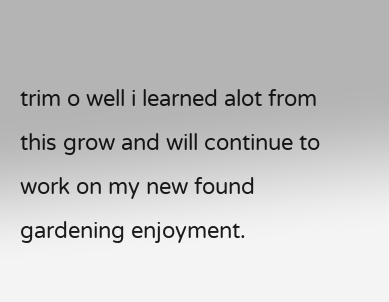trim o well i learned alot from this grow and will continue to work on my new found gardening enjoyment.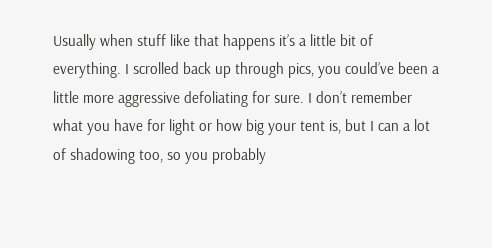Usually when stuff like that happens it’s a little bit of everything. I scrolled back up through pics, you could’ve been a little more aggressive defoliating for sure. I don’t remember what you have for light or how big your tent is, but I can a lot of shadowing too, so you probably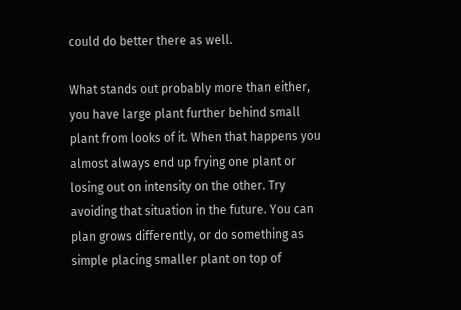could do better there as well.

What stands out probably more than either, you have large plant further behind small plant from looks of it. When that happens you almost always end up frying one plant or losing out on intensity on the other. Try avoiding that situation in the future. You can plan grows differently, or do something as simple placing smaller plant on top of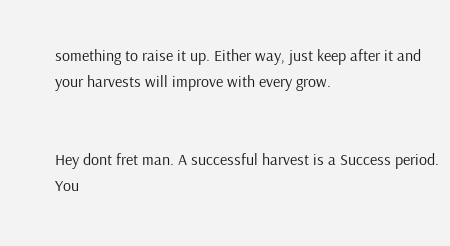something to raise it up. Either way, just keep after it and your harvests will improve with every grow.


Hey dont fret man. A successful harvest is a Success period. You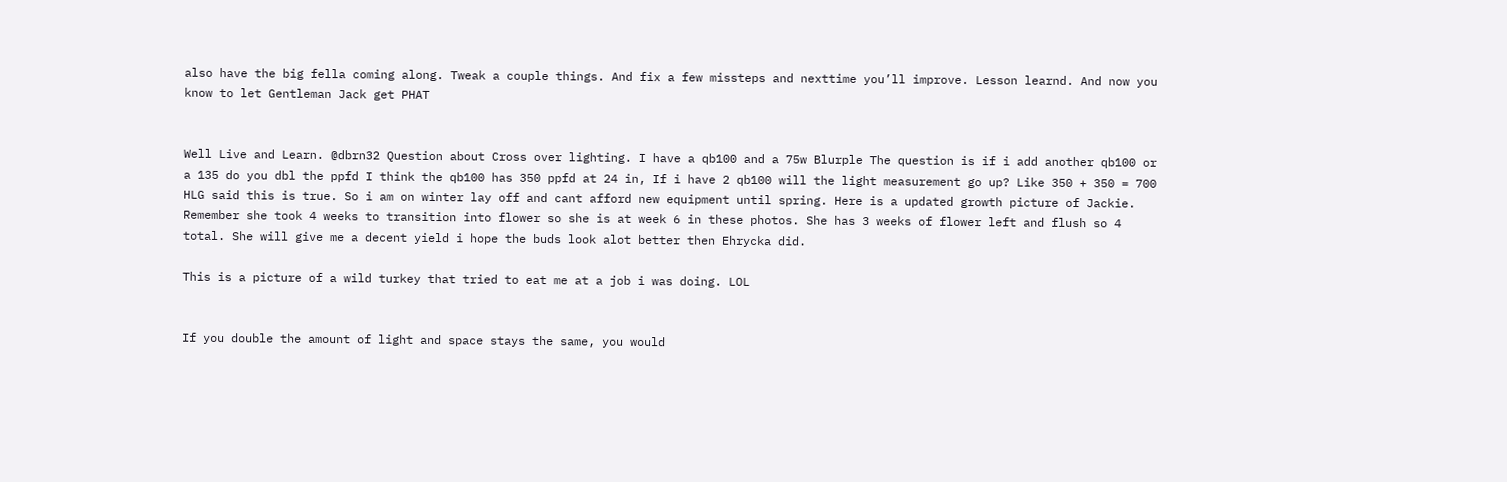also have the big fella coming along. Tweak a couple things. And fix a few missteps and nexttime you’ll improve. Lesson learnd. And now you know to let Gentleman Jack get PHAT


Well Live and Learn. @dbrn32 Question about Cross over lighting. I have a qb100 and a 75w Blurple The question is if i add another qb100 or a 135 do you dbl the ppfd I think the qb100 has 350 ppfd at 24 in, If i have 2 qb100 will the light measurement go up? Like 350 + 350 = 700 HLG said this is true. So i am on winter lay off and cant afford new equipment until spring. Here is a updated growth picture of Jackie. Remember she took 4 weeks to transition into flower so she is at week 6 in these photos. She has 3 weeks of flower left and flush so 4 total. She will give me a decent yield i hope the buds look alot better then Ehrycka did.

This is a picture of a wild turkey that tried to eat me at a job i was doing. LOL


If you double the amount of light and space stays the same, you would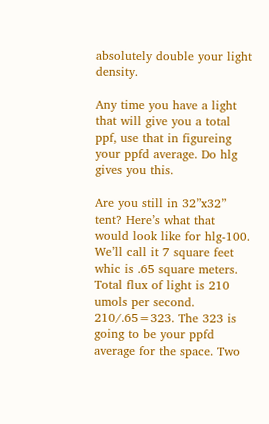absolutely double your light density.

Any time you have a light that will give you a total ppf, use that in figureing your ppfd average. Do hlg gives you this.

Are you still in 32”x32” tent? Here’s what that would look like for hlg-100. We’ll call it 7 square feet whic is .65 square meters. Total flux of light is 210 umols per second. 210/.65=323. The 323 is going to be your ppfd average for the space. Two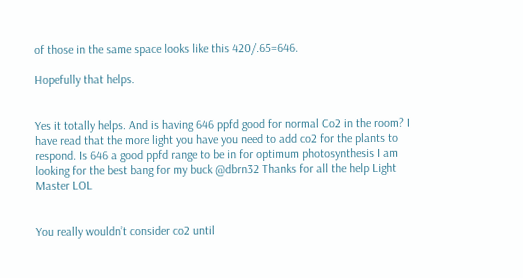of those in the same space looks like this 420/.65=646.

Hopefully that helps.


Yes it totally helps. And is having 646 ppfd good for normal Co2 in the room? I have read that the more light you have you need to add co2 for the plants to respond. Is 646 a good ppfd range to be in for optimum photosynthesis I am looking for the best bang for my buck @dbrn32 Thanks for all the help Light Master LOL


You really wouldn’t consider co2 until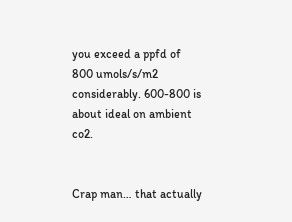you exceed a ppfd of 800 umols/s/m2 considerably. 600-800 is about ideal on ambient co2.


Crap man… that actually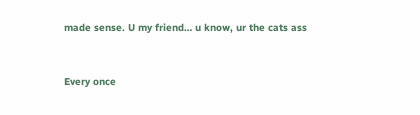made sense. U my friend… u know, ur the cats ass


Every once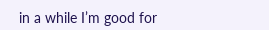in a while I’m good for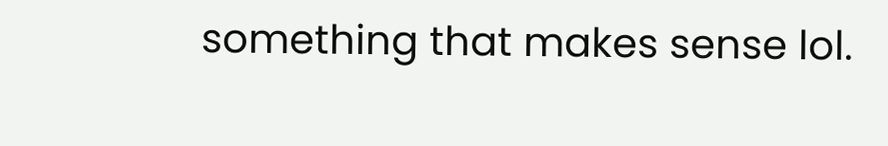something that makes sense lol.